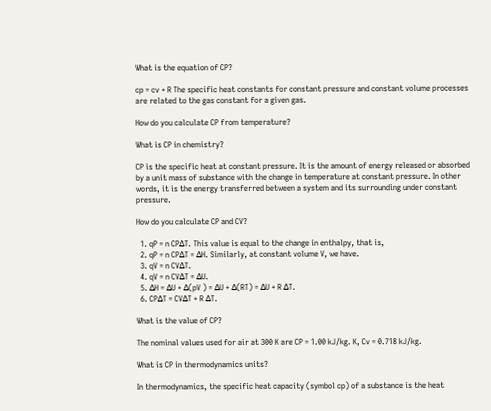What is the equation of CP?

cp = cv + R The specific heat constants for constant pressure and constant volume processes are related to the gas constant for a given gas.

How do you calculate CP from temperature?

What is CP in chemistry?

CP is the specific heat at constant pressure. It is the amount of energy released or absorbed by a unit mass of substance with the change in temperature at constant pressure. In other words, it is the energy transferred between a system and its surrounding under constant pressure.

How do you calculate CP and CV?

  1. qP = n CP∆T. This value is equal to the change in enthalpy, that is,
  2. qP = n CP∆T = ∆H. Similarly, at constant volume V, we have.
  3. qV = n CV∆T.
  4. qV = n CV∆T = ∆U.
  5. ∆H = ∆U + ∆(pV ) = ∆U + ∆(RT) = ∆U + R ∆T.
  6. CP∆T = CV∆T + R ∆T.

What is the value of CP?

The nominal values used for air at 300 K are CP = 1.00 kJ/kg. K, Cv = 0.718 kJ/kg.

What is CP in thermodynamics units?

In thermodynamics, the specific heat capacity (symbol cp) of a substance is the heat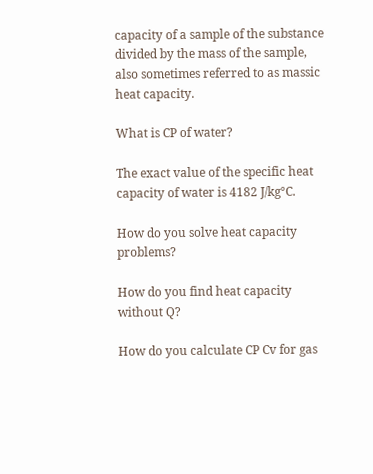capacity of a sample of the substance divided by the mass of the sample, also sometimes referred to as massic heat capacity.

What is CP of water?

The exact value of the specific heat capacity of water is 4182 J/kg°C.

How do you solve heat capacity problems?

How do you find heat capacity without Q?

How do you calculate CP Cv for gas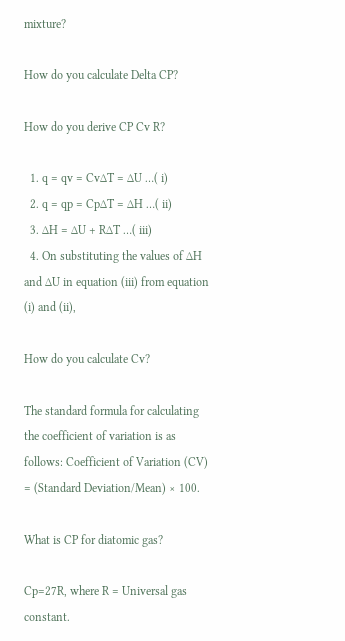mixture?

How do you calculate Delta CP?

How do you derive CP Cv R?

  1. q = qv = Cv∆T = ∆U …( i)
  2. q = qp = Cp∆T = ∆H …( ii)
  3. ∆H = ∆U + R∆T …( iii)
  4. On substituting the values of ∆H and ∆U in equation (iii) from equation (i) and (ii),

How do you calculate Cv?

The standard formula for calculating the coefficient of variation is as follows: Coefficient of Variation (CV) = (Standard Deviation/Mean) × 100.

What is CP for diatomic gas?

Cp=27R, where R = Universal gas constant.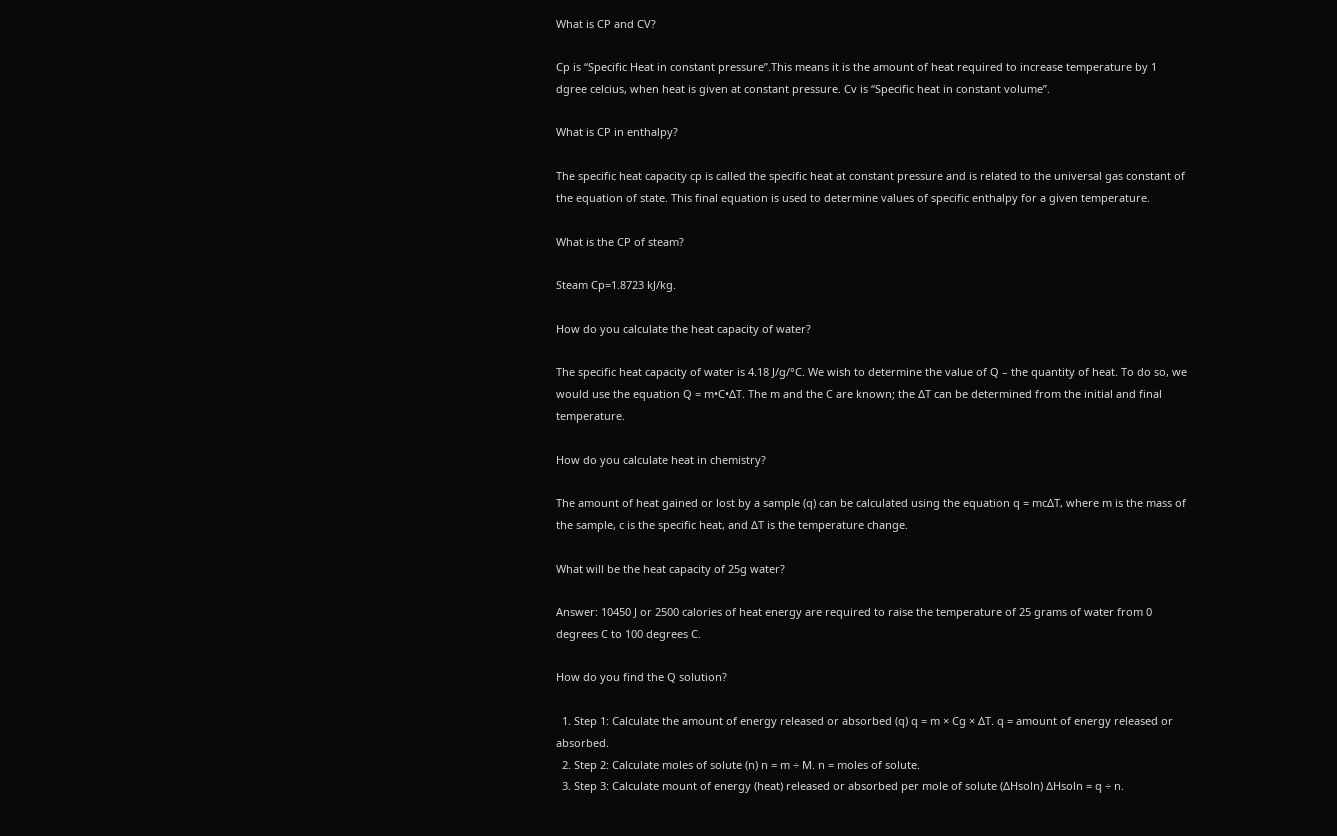What is CP and CV?

Cp is “Specific Heat in constant pressure”.This means it is the amount of heat required to increase temperature by 1 dgree celcius, when heat is given at constant pressure. Cv is “Specific heat in constant volume”.

What is CP in enthalpy?

The specific heat capacity cp is called the specific heat at constant pressure and is related to the universal gas constant of the equation of state. This final equation is used to determine values of specific enthalpy for a given temperature.

What is the CP of steam?

Steam Cp=1.8723 kJ/kg.

How do you calculate the heat capacity of water?

The specific heat capacity of water is 4.18 J/g/°C. We wish to determine the value of Q – the quantity of heat. To do so, we would use the equation Q = m•C•ΔT. The m and the C are known; the ΔT can be determined from the initial and final temperature.

How do you calculate heat in chemistry?

The amount of heat gained or lost by a sample (q) can be calculated using the equation q = mcΔT, where m is the mass of the sample, c is the specific heat, and ΔT is the temperature change.

What will be the heat capacity of 25g water?

Answer: 10450 J or 2500 calories of heat energy are required to raise the temperature of 25 grams of water from 0 degrees C to 100 degrees C.

How do you find the Q solution?

  1. Step 1: Calculate the amount of energy released or absorbed (q) q = m × Cg × ΔT. q = amount of energy released or absorbed.
  2. Step 2: Calculate moles of solute (n) n = m ÷ M. n = moles of solute.
  3. Step 3: Calculate mount of energy (heat) released or absorbed per mole of solute (ΔHsoln) ΔHsoln = q ÷ n.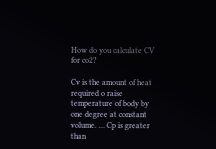How do you calculate CV for co2?

Cv is the amount of heat required o raise temperature of body by one degree at constant volume. … Cp is greater than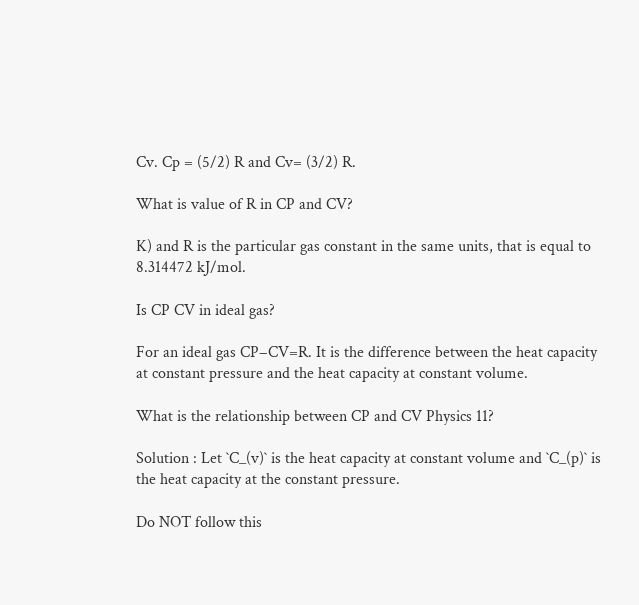Cv. Cp = (5/2) R and Cv= (3/2) R.

What is value of R in CP and CV?

K) and R is the particular gas constant in the same units, that is equal to 8.314472 kJ/mol.

Is CP CV in ideal gas?

For an ideal gas CP−CV=R. It is the difference between the heat capacity at constant pressure and the heat capacity at constant volume.

What is the relationship between CP and CV Physics 11?

Solution : Let `C_(v)` is the heat capacity at constant volume and `C_(p)` is the heat capacity at the constant pressure.

Do NOT follow this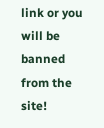link or you will be banned from the site!